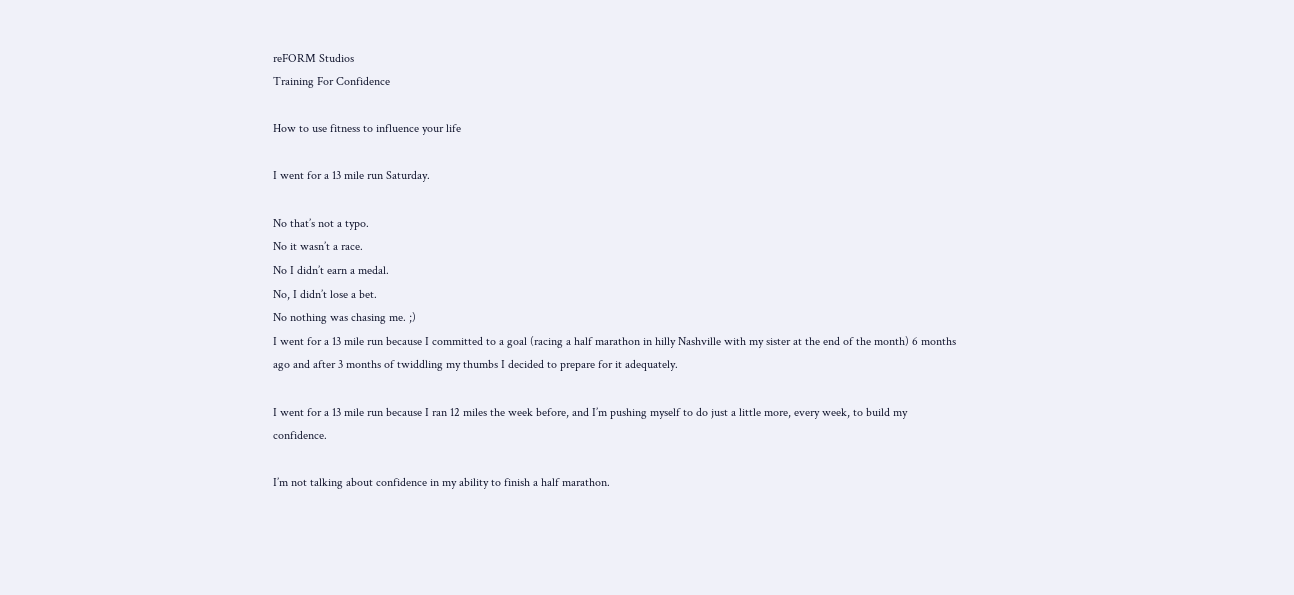reFORM Studios
Training For Confidence

How to use fitness to influence your life

I went for a 13 mile run Saturday.

No that’s not a typo.
No it wasn’t a race.
No I didn’t earn a medal.
No, I didn’t lose a bet.
No nothing was chasing me. ;)
I went for a 13 mile run because I committed to a goal (racing a half marathon in hilly Nashville with my sister at the end of the month) 6 months ago and after 3 months of twiddling my thumbs I decided to prepare for it adequately.

I went for a 13 mile run because I ran 12 miles the week before, and I’m pushing myself to do just a little more, every week, to build my confidence.

I’m not talking about confidence in my ability to finish a half marathon.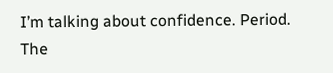I’m talking about confidence. Period.
The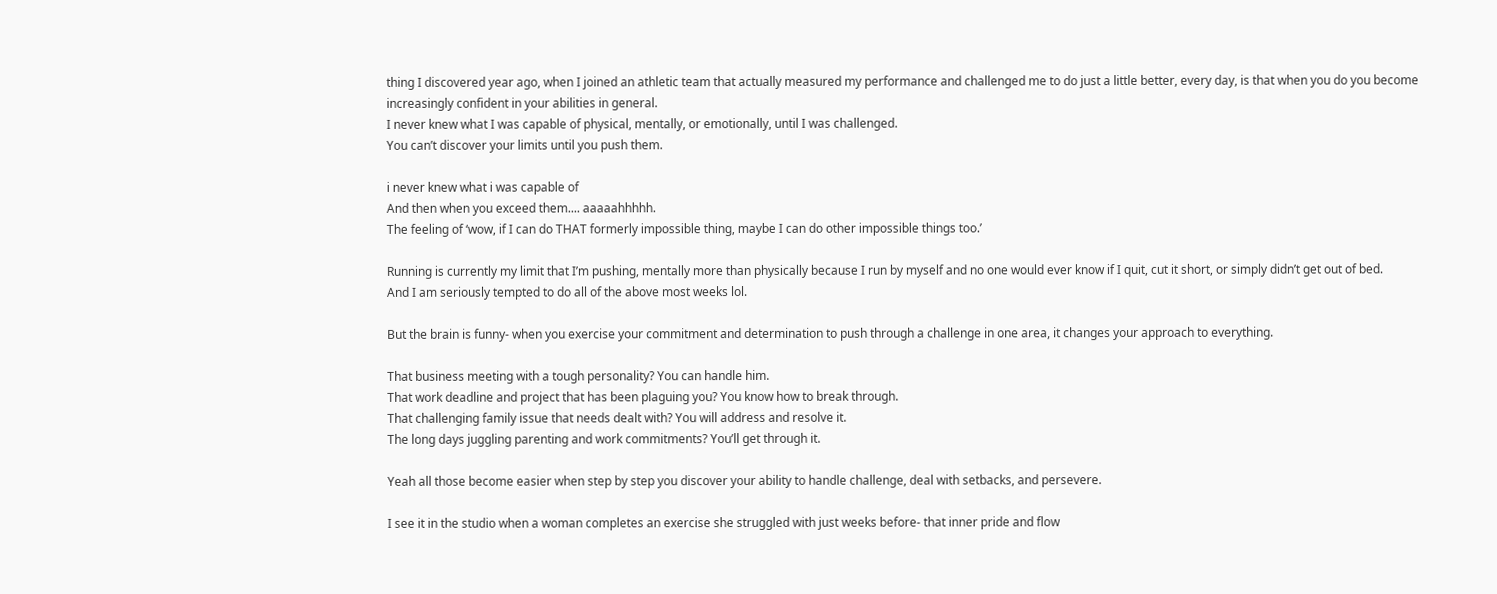thing I discovered year ago, when I joined an athletic team that actually measured my performance and challenged me to do just a little better, every day, is that when you do you become increasingly confident in your abilities in general.
I never knew what I was capable of physical, mentally, or emotionally, until I was challenged.
You can’t discover your limits until you push them.

i never knew what i was capable of
And then when you exceed them.... aaaaahhhhh.
The feeling of ‘wow, if I can do THAT formerly impossible thing, maybe I can do other impossible things too.’

Running is currently my limit that I’m pushing, mentally more than physically because I run by myself and no one would ever know if I quit, cut it short, or simply didn’t get out of bed.
And I am seriously tempted to do all of the above most weeks lol.

But the brain is funny- when you exercise your commitment and determination to push through a challenge in one area, it changes your approach to everything.

That business meeting with a tough personality? You can handle him.
That work deadline and project that has been plaguing you? You know how to break through.
That challenging family issue that needs dealt with? You will address and resolve it.
The long days juggling parenting and work commitments? You’ll get through it.

Yeah all those become easier when step by step you discover your ability to handle challenge, deal with setbacks, and persevere.

I see it in the studio when a woman completes an exercise she struggled with just weeks before- that inner pride and flow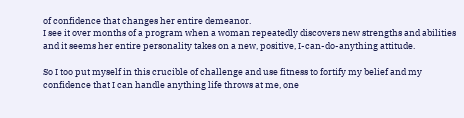of confidence that changes her entire demeanor.
I see it over months of a program when a woman repeatedly discovers new strengths and abilities and it seems her entire personality takes on a new, positive, I-can-do-anything attitude.

So I too put myself in this crucible of challenge and use fitness to fortify my belief and my confidence that I can handle anything life throws at me, one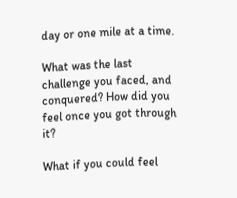day or one mile at a time.

What was the last challenge you faced, and conquered? How did you feel once you got through it?

What if you could feel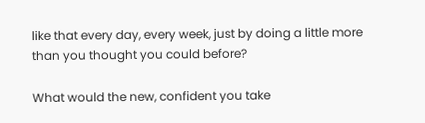like that every day, every week, just by doing a little more than you thought you could before?

What would the new, confident you take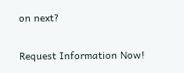on next?

Request Information Now!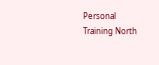Personal Training North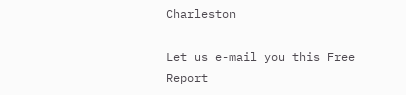Charleston

Let us e-mail you this Free Report